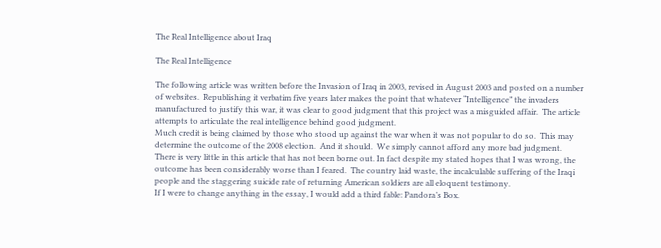The Real Intelligence about Iraq

The Real Intelligence

The following article was written before the Invasion of Iraq in 2003, revised in August 2003 and posted on a number of websites.  Republishing it verbatim five years later makes the point that whatever “Intelligence” the invaders manufactured to justify this war, it was clear to good judgment that this project was a misguided affair.  The article attempts to articulate the real intelligence behind good judgment.
Much credit is being claimed by those who stood up against the war when it was not popular to do so.  This may determine the outcome of the 2008 election.  And it should.  We simply cannot afford any more bad judgment.
There is very little in this article that has not been borne out. In fact despite my stated hopes that I was wrong, the outcome has been considerably worse than I feared.  The country laid waste, the incalculable suffering of the Iraqi people and the staggering suicide rate of returning American soldiers are all eloquent testimony.
If I were to change anything in the essay, I would add a third fable: Pandora’s Box.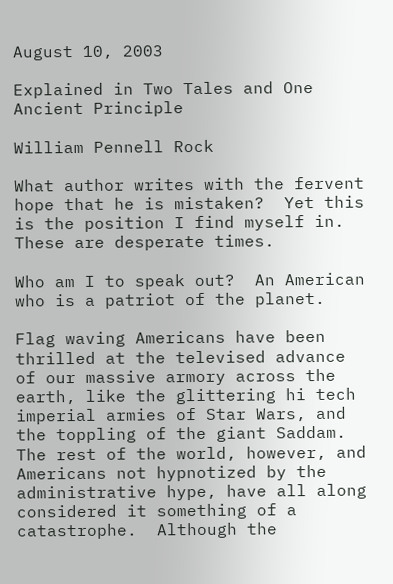August 10, 2003

Explained in Two Tales and One Ancient Principle

William Pennell Rock

What author writes with the fervent hope that he is mistaken?  Yet this is the position I find myself in.  These are desperate times.

Who am I to speak out?  An American who is a patriot of the planet.

Flag waving Americans have been thrilled at the televised advance of our massive armory across the earth, like the glittering hi tech imperial armies of Star Wars, and the toppling of the giant Saddam.  The rest of the world, however, and Americans not hypnotized by the administrative hype, have all along considered it something of a catastrophe.  Although the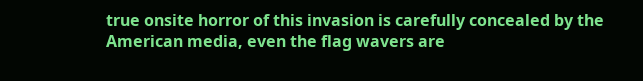true onsite horror of this invasion is carefully concealed by the American media, even the flag wavers are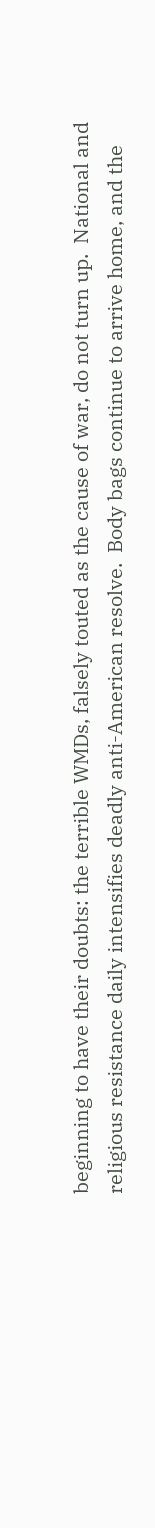beginning to have their doubts: the terrible WMDs, falsely touted as the cause of war, do not turn up.  National and religious resistance daily intensifies deadly anti-American resolve.  Body bags continue to arrive home, and the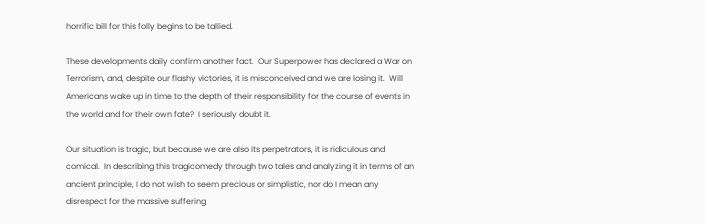horrific bill for this folly begins to be tallied.

These developments daily confirm another fact.  Our Superpower has declared a War on Terrorism, and, despite our flashy victories, it is misconceived and we are losing it.  Will Americans wake up in time to the depth of their responsibility for the course of events in the world and for their own fate?  I seriously doubt it.

Our situation is tragic, but because we are also its perpetrators, it is ridiculous and comical.  In describing this tragicomedy through two tales and analyzing it in terms of an ancient principle, I do not wish to seem precious or simplistic, nor do I mean any disrespect for the massive suffering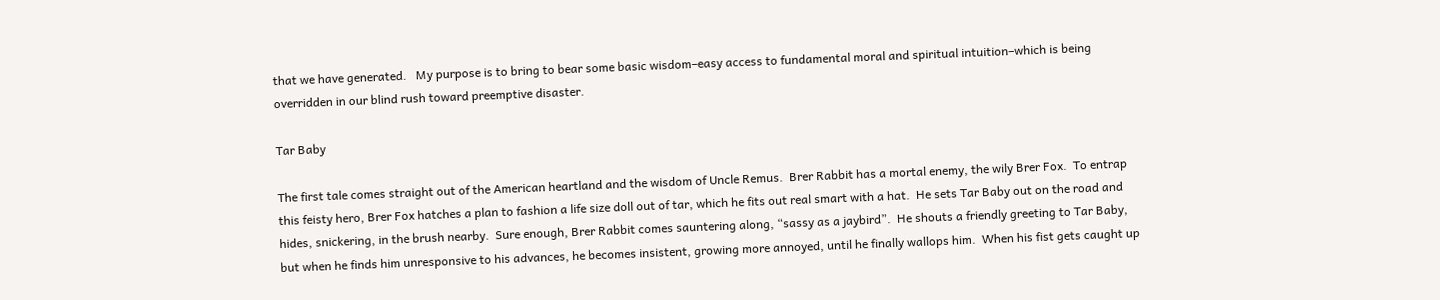that we have generated.   My purpose is to bring to bear some basic wisdom–easy access to fundamental moral and spiritual intuition–which is being overridden in our blind rush toward preemptive disaster.

Tar Baby

The first tale comes straight out of the American heartland and the wisdom of Uncle Remus.  Brer Rabbit has a mortal enemy, the wily Brer Fox.  To entrap this feisty hero, Brer Fox hatches a plan to fashion a life size doll out of tar, which he fits out real smart with a hat.  He sets Tar Baby out on the road and hides, snickering, in the brush nearby.  Sure enough, Brer Rabbit comes sauntering along, “sassy as a jaybird”.  He shouts a friendly greeting to Tar Baby, but when he finds him unresponsive to his advances, he becomes insistent, growing more annoyed, until he finally wallops him.  When his fist gets caught up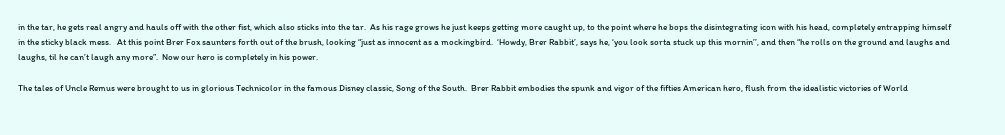in the tar, he gets real angry and hauls off with the other fist, which also sticks into the tar.  As his rage grows he just keeps getting more caught up, to the point where he bops the disintegrating icon with his head, completely entrapping himself in the sticky black mess.   At this point Brer Fox saunters forth out of the brush, looking “just as innocent as a mockingbird.  ‘Howdy, Brer Rabbit’, says he, ‘you look sorta stuck up this mornin’’, and then “he rolls on the ground and laughs and laughs, til he can’t laugh any more”.  Now our hero is completely in his power.

The tales of Uncle Remus were brought to us in glorious Technicolor in the famous Disney classic, Song of the South.  Brer Rabbit embodies the spunk and vigor of the fifties American hero, flush from the idealistic victories of World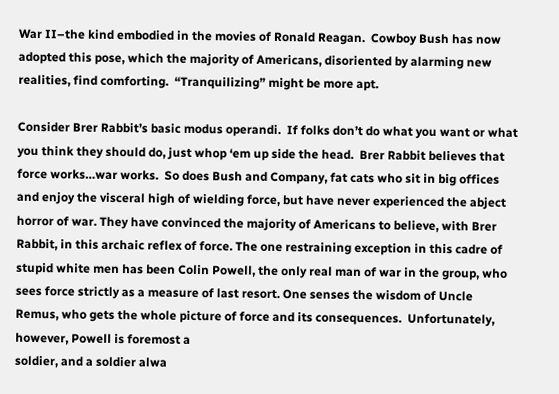War II–the kind embodied in the movies of Ronald Reagan.  Cowboy Bush has now adopted this pose, which the majority of Americans, disoriented by alarming new realities, find comforting.  “Tranquilizing” might be more apt.

Consider Brer Rabbit’s basic modus operandi.  If folks don’t do what you want or what you think they should do, just whop ‘em up side the head.  Brer Rabbit believes that force works…war works.  So does Bush and Company, fat cats who sit in big offices and enjoy the visceral high of wielding force, but have never experienced the abject horror of war. They have convinced the majority of Americans to believe, with Brer Rabbit, in this archaic reflex of force. The one restraining exception in this cadre of stupid white men has been Colin Powell, the only real man of war in the group, who sees force strictly as a measure of last resort. One senses the wisdom of Uncle Remus, who gets the whole picture of force and its consequences.  Unfortunately, however, Powell is foremost a
soldier, and a soldier alwa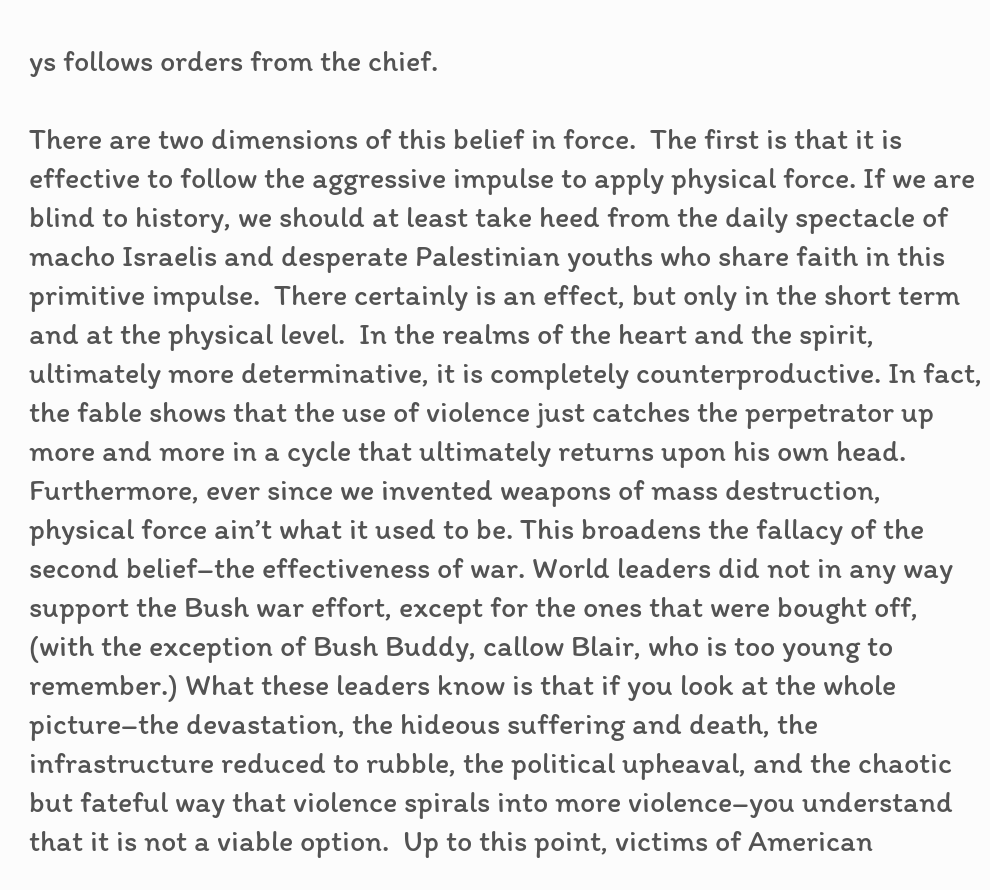ys follows orders from the chief.

There are two dimensions of this belief in force.  The first is that it is effective to follow the aggressive impulse to apply physical force. If we are blind to history, we should at least take heed from the daily spectacle of macho Israelis and desperate Palestinian youths who share faith in this primitive impulse.  There certainly is an effect, but only in the short term and at the physical level.  In the realms of the heart and the spirit, ultimately more determinative, it is completely counterproductive. In fact, the fable shows that the use of violence just catches the perpetrator up more and more in a cycle that ultimately returns upon his own head.  Furthermore, ever since we invented weapons of mass destruction, physical force ain’t what it used to be. This broadens the fallacy of the second belief–the effectiveness of war. World leaders did not in any way support the Bush war effort, except for the ones that were bought off, (with the exception of Bush Buddy, callow Blair, who is too young to remember.) What these leaders know is that if you look at the whole picture–the devastation, the hideous suffering and death, the infrastructure reduced to rubble, the political upheaval, and the chaotic but fateful way that violence spirals into more violence–you understand that it is not a viable option.  Up to this point, victims of American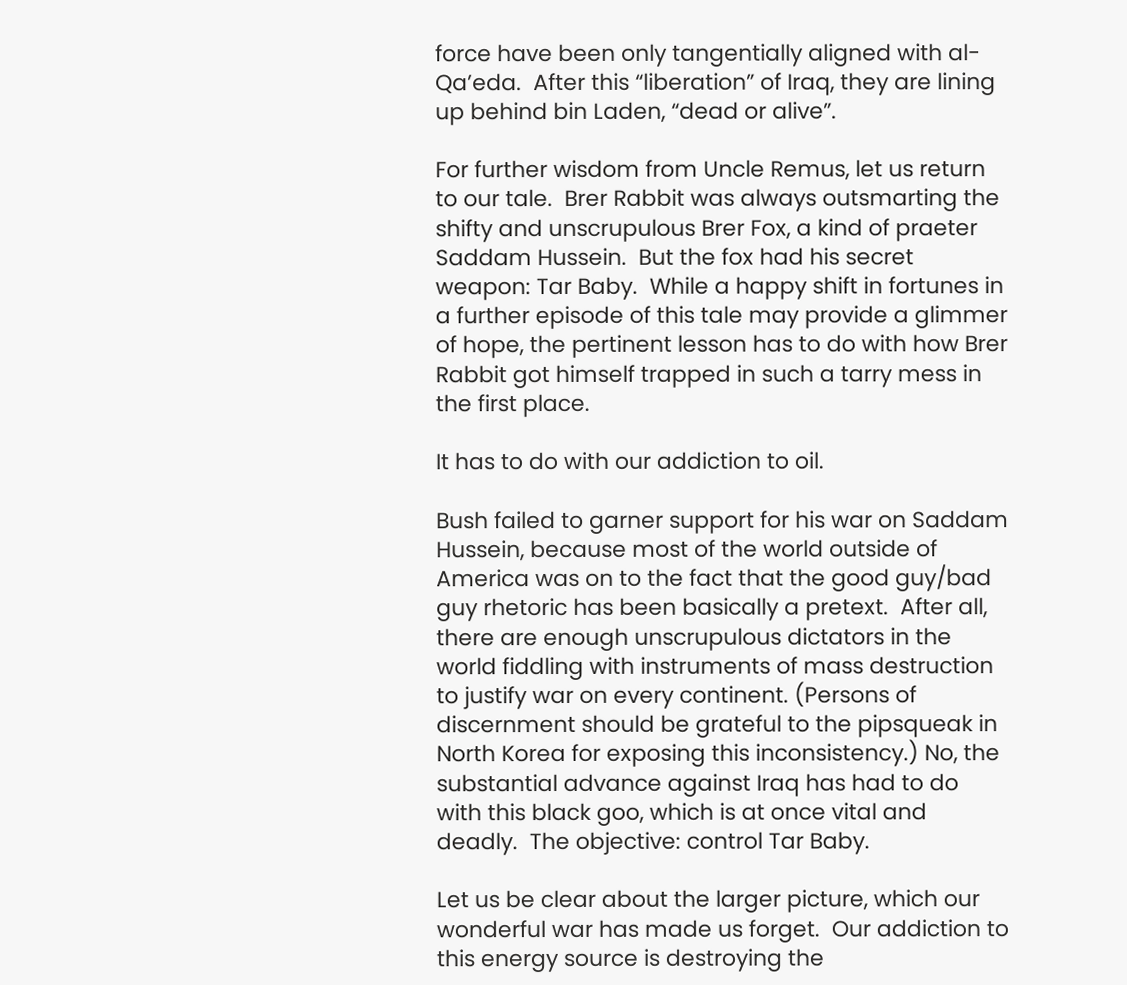force have been only tangentially aligned with al-Qa’eda.  After this “liberation” of Iraq, they are lining up behind bin Laden, “dead or alive”.

For further wisdom from Uncle Remus, let us return to our tale.  Brer Rabbit was always outsmarting the shifty and unscrupulous Brer Fox, a kind of praeter Saddam Hussein.  But the fox had his secret weapon: Tar Baby.  While a happy shift in fortunes in a further episode of this tale may provide a glimmer of hope, the pertinent lesson has to do with how Brer Rabbit got himself trapped in such a tarry mess in the first place.

It has to do with our addiction to oil.

Bush failed to garner support for his war on Saddam Hussein, because most of the world outside of America was on to the fact that the good guy/bad guy rhetoric has been basically a pretext.  After all, there are enough unscrupulous dictators in the world fiddling with instruments of mass destruction to justify war on every continent. (Persons of discernment should be grateful to the pipsqueak in North Korea for exposing this inconsistency.) No, the substantial advance against Iraq has had to do with this black goo, which is at once vital and deadly.  The objective: control Tar Baby.

Let us be clear about the larger picture, which our wonderful war has made us forget.  Our addiction to this energy source is destroying the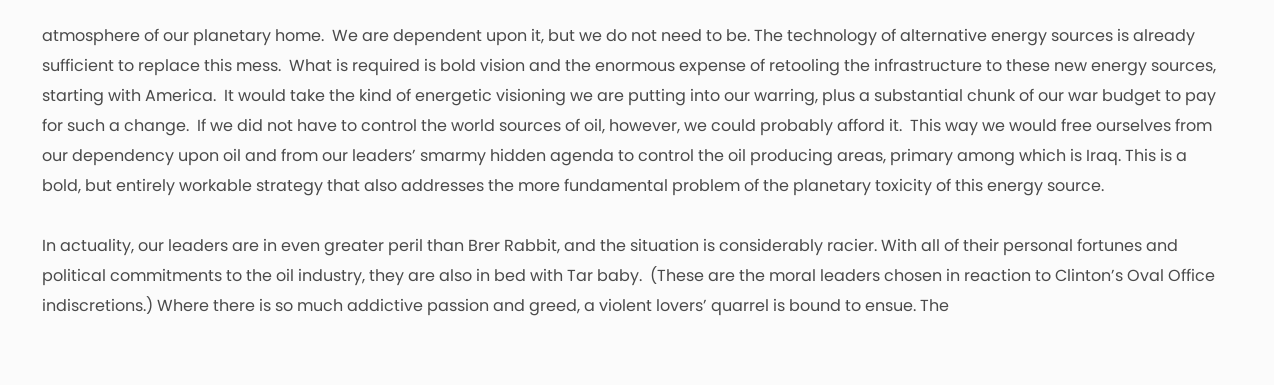atmosphere of our planetary home.  We are dependent upon it, but we do not need to be. The technology of alternative energy sources is already sufficient to replace this mess.  What is required is bold vision and the enormous expense of retooling the infrastructure to these new energy sources, starting with America.  It would take the kind of energetic visioning we are putting into our warring, plus a substantial chunk of our war budget to pay for such a change.  If we did not have to control the world sources of oil, however, we could probably afford it.  This way we would free ourselves from our dependency upon oil and from our leaders’ smarmy hidden agenda to control the oil producing areas, primary among which is Iraq. This is a bold, but entirely workable strategy that also addresses the more fundamental problem of the planetary toxicity of this energy source.

In actuality, our leaders are in even greater peril than Brer Rabbit, and the situation is considerably racier. With all of their personal fortunes and political commitments to the oil industry, they are also in bed with Tar baby.  (These are the moral leaders chosen in reaction to Clinton’s Oval Office indiscretions.) Where there is so much addictive passion and greed, a violent lovers’ quarrel is bound to ensue. The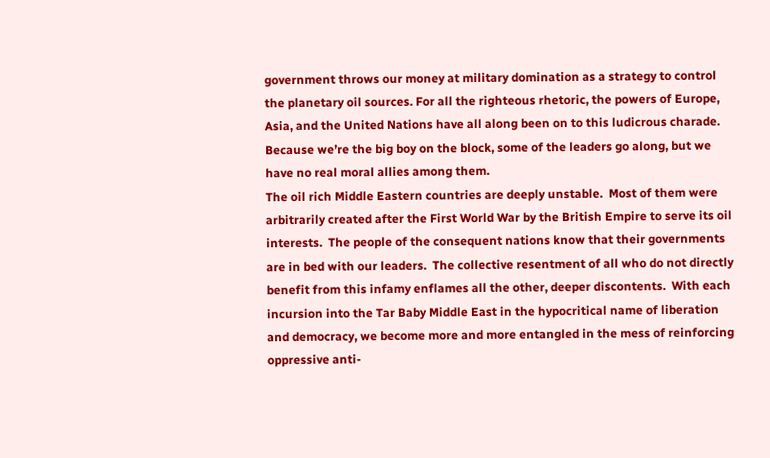government throws our money at military domination as a strategy to control the planetary oil sources. For all the righteous rhetoric, the powers of Europe, Asia, and the United Nations have all along been on to this ludicrous charade.  Because we’re the big boy on the block, some of the leaders go along, but we have no real moral allies among them.
The oil rich Middle Eastern countries are deeply unstable.  Most of them were arbitrarily created after the First World War by the British Empire to serve its oil interests.  The people of the consequent nations know that their governments are in bed with our leaders.  The collective resentment of all who do not directly benefit from this infamy enflames all the other, deeper discontents.  With each incursion into the Tar Baby Middle East in the hypocritical name of liberation and democracy, we become more and more entangled in the mess of reinforcing oppressive anti-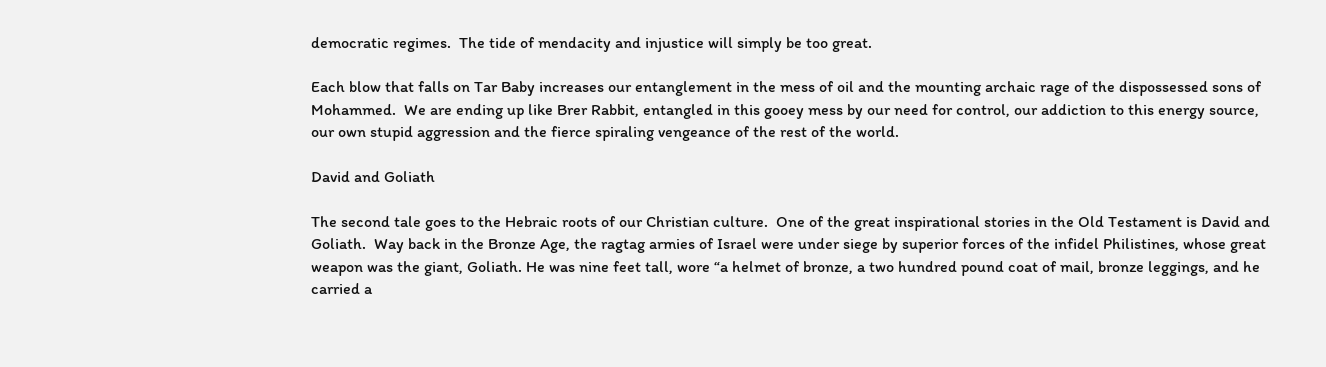democratic regimes.  The tide of mendacity and injustice will simply be too great.

Each blow that falls on Tar Baby increases our entanglement in the mess of oil and the mounting archaic rage of the dispossessed sons of Mohammed.  We are ending up like Brer Rabbit, entangled in this gooey mess by our need for control, our addiction to this energy source, our own stupid aggression and the fierce spiraling vengeance of the rest of the world.

David and Goliath

The second tale goes to the Hebraic roots of our Christian culture.  One of the great inspirational stories in the Old Testament is David and Goliath.  Way back in the Bronze Age, the ragtag armies of Israel were under siege by superior forces of the infidel Philistines, whose great weapon was the giant, Goliath. He was nine feet tall, wore “a helmet of bronze, a two hundred pound coat of mail, bronze leggings, and he carried a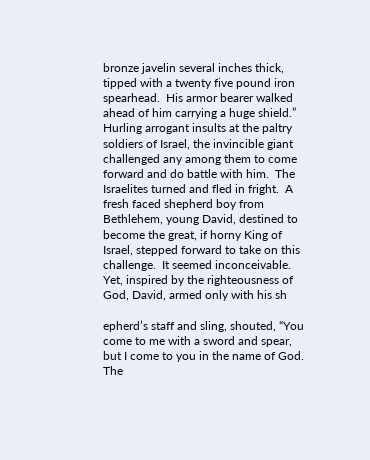bronze javelin several inches thick, tipped with a twenty five pound iron spearhead.  His armor bearer walked ahead of him carrying a huge shield.”  Hurling arrogant insults at the paltry soldiers of Israel, the invincible giant challenged any among them to come forward and do battle with him.  The Israelites turned and fled in fright.  A fresh faced shepherd boy from Bethlehem, young David, destined to become the great, if horny King of Israel, stepped forward to take on this challenge.  It seemed inconceivable.  Yet, inspired by the righteousness of God, David, armed only with his sh

epherd’s staff and sling, shouted, “You come to me with a sword and spear, but I come to you in the name of God.  The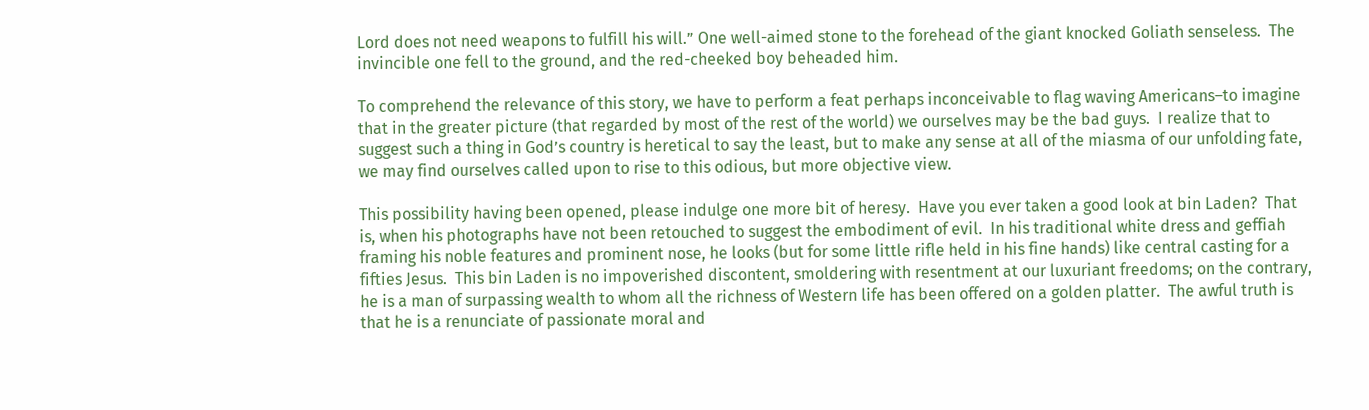Lord does not need weapons to fulfill his will.” One well-aimed stone to the forehead of the giant knocked Goliath senseless.  The invincible one fell to the ground, and the red-cheeked boy beheaded him.

To comprehend the relevance of this story, we have to perform a feat perhaps inconceivable to flag waving Americans–to imagine that in the greater picture (that regarded by most of the rest of the world) we ourselves may be the bad guys.  I realize that to suggest such a thing in God’s country is heretical to say the least, but to make any sense at all of the miasma of our unfolding fate, we may find ourselves called upon to rise to this odious, but more objective view.

This possibility having been opened, please indulge one more bit of heresy.  Have you ever taken a good look at bin Laden?  That is, when his photographs have not been retouched to suggest the embodiment of evil.  In his traditional white dress and geffiah framing his noble features and prominent nose, he looks (but for some little rifle held in his fine hands) like central casting for a fifties Jesus.  This bin Laden is no impoverished discontent, smoldering with resentment at our luxuriant freedoms; on the contrary, he is a man of surpassing wealth to whom all the richness of Western life has been offered on a golden platter.  The awful truth is that he is a renunciate of passionate moral and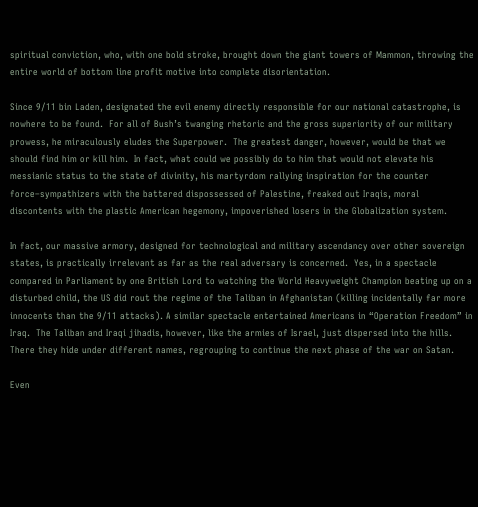spiritual conviction, who, with one bold stroke, brought down the giant towers of Mammon, throwing the entire world of bottom line profit motive into complete disorientation.

Since 9/11 bin Laden, designated the evil enemy directly responsible for our national catastrophe, is nowhere to be found.  For all of Bush’s twanging rhetoric and the gross superiority of our military prowess, he miraculously eludes the Superpower.  The greatest danger, however, would be that we should find him or kill him.  In fact, what could we possibly do to him that would not elevate his messianic status to the state of divinity, his martyrdom rallying inspiration for the counter force–sympathizers with the battered dispossessed of Palestine, freaked out Iraqis, moral discontents with the plastic American hegemony, impoverished losers in the Globalization system.

In fact, our massive armory, designed for technological and military ascendancy over other sovereign states, is practically irrelevant as far as the real adversary is concerned.  Yes, in a spectacle compared in Parliament by one British Lord to watching the World Heavyweight Champion beating up on a disturbed child, the US did rout the regime of the Taliban in Afghanistan (killing incidentally far more innocents than the 9/11 attacks). A similar spectacle entertained Americans in “Operation Freedom” in Iraq.  The Taliban and Iraqi jihadis, however, like the armies of Israel, just dispersed into the hills.  There they hide under different names, regrouping to continue the next phase of the war on Satan.

Even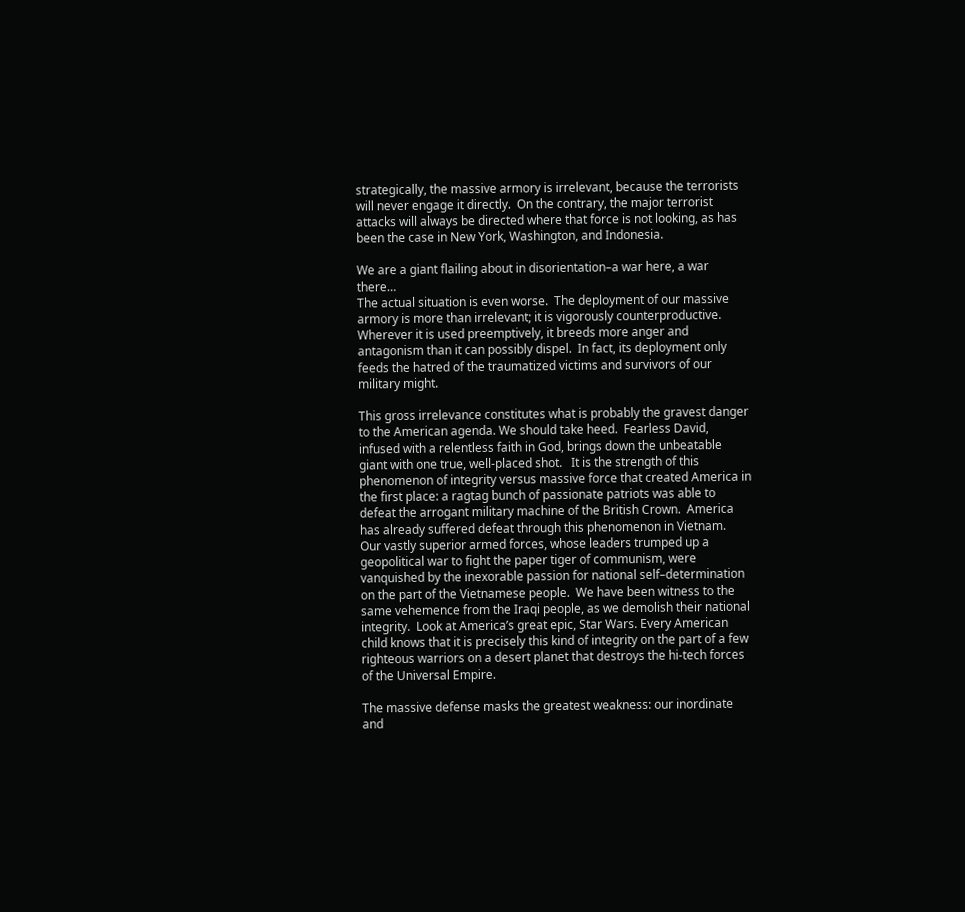strategically, the massive armory is irrelevant, because the terrorists will never engage it directly.  On the contrary, the major terrorist attacks will always be directed where that force is not looking, as has been the case in New York, Washington, and Indonesia.

We are a giant flailing about in disorientation–a war here, a war there…
The actual situation is even worse.  The deployment of our massive armory is more than irrelevant; it is vigorously counterproductive.  Wherever it is used preemptively, it breeds more anger and antagonism than it can possibly dispel.  In fact, its deployment only feeds the hatred of the traumatized victims and survivors of our military might.

This gross irrelevance constitutes what is probably the gravest danger to the American agenda. We should take heed.  Fearless David, infused with a relentless faith in God, brings down the unbeatable giant with one true, well-placed shot.   It is the strength of this phenomenon of integrity versus massive force that created America in the first place: a ragtag bunch of passionate patriots was able to defeat the arrogant military machine of the British Crown.  America has already suffered defeat through this phenomenon in Vietnam.  Our vastly superior armed forces, whose leaders trumped up a geopolitical war to fight the paper tiger of communism, were vanquished by the inexorable passion for national self–determination on the part of the Vietnamese people.  We have been witness to the same vehemence from the Iraqi people, as we demolish their national integrity.  Look at America’s great epic, Star Wars. Every American child knows that it is precisely this kind of integrity on the part of a few righteous warriors on a desert planet that destroys the hi-tech forces of the Universal Empire.

The massive defense masks the greatest weakness: our inordinate and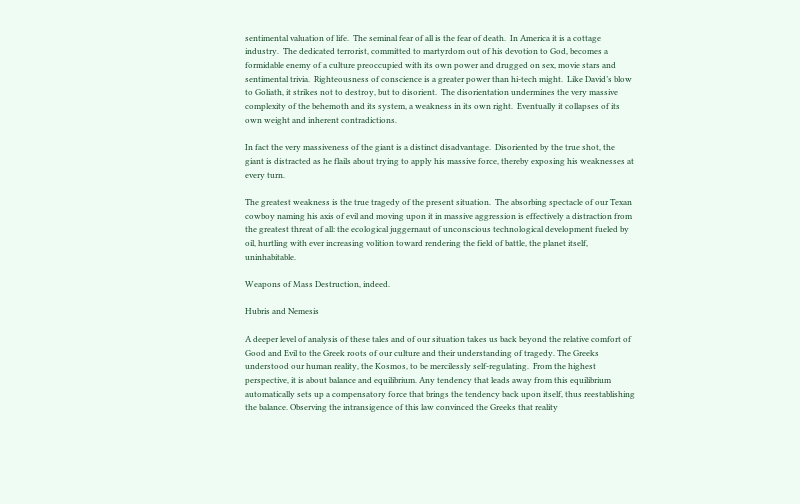sentimental valuation of life.  The seminal fear of all is the fear of death.  In America it is a cottage industry.  The dedicated terrorist, committed to martyrdom out of his devotion to God, becomes a formidable enemy of a culture preoccupied with its own power and drugged on sex, movie stars and sentimental trivia.  Righteousness of conscience is a greater power than hi-tech might.  Like David’s blow to Goliath, it strikes not to destroy, but to disorient.  The disorientation undermines the very massive complexity of the behemoth and its system, a weakness in its own right.  Eventually it collapses of its own weight and inherent contradictions.

In fact the very massiveness of the giant is a distinct disadvantage.  Disoriented by the true shot, the giant is distracted as he flails about trying to apply his massive force, thereby exposing his weaknesses at every turn.

The greatest weakness is the true tragedy of the present situation.  The absorbing spectacle of our Texan cowboy naming his axis of evil and moving upon it in massive aggression is effectively a distraction from the greatest threat of all: the ecological juggernaut of unconscious technological development fueled by oil, hurtling with ever increasing volition toward rendering the field of battle, the planet itself, uninhabitable.

Weapons of Mass Destruction, indeed.

Hubris and Nemesis

A deeper level of analysis of these tales and of our situation takes us back beyond the relative comfort of Good and Evil to the Greek roots of our culture and their understanding of tragedy. The Greeks understood our human reality, the Kosmos, to be mercilessly self-regulating.  From the highest perspective, it is about balance and equilibrium. Any tendency that leads away from this equilibrium automatically sets up a compensatory force that brings the tendency back upon itself, thus reestablishing the balance. Observing the intransigence of this law convinced the Greeks that reality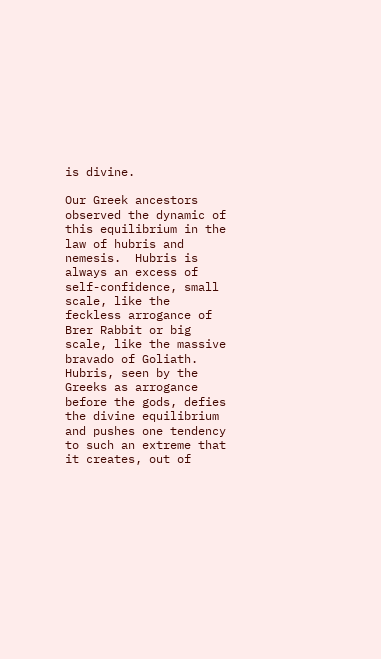is divine.

Our Greek ancestors observed the dynamic of this equilibrium in the law of hubris and nemesis.  Hubris is always an excess of self-confidence, small scale, like the feckless arrogance of Brer Rabbit or big scale, like the massive bravado of Goliath. Hubris, seen by the Greeks as arrogance before the gods, defies the divine equilibrium and pushes one tendency to such an extreme that it creates, out of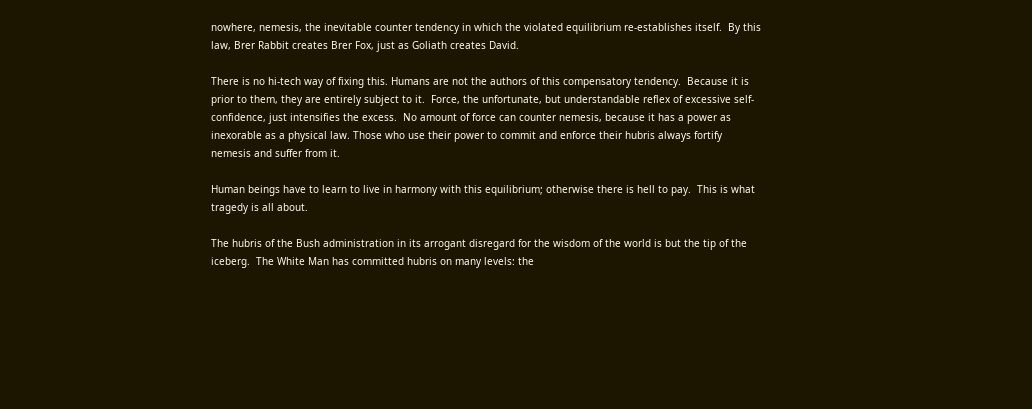nowhere, nemesis, the inevitable counter tendency in which the violated equilibrium re-establishes itself.  By this law, Brer Rabbit creates Brer Fox, just as Goliath creates David.

There is no hi-tech way of fixing this. Humans are not the authors of this compensatory tendency.  Because it is prior to them, they are entirely subject to it.  Force, the unfortunate, but understandable reflex of excessive self-confidence, just intensifies the excess.  No amount of force can counter nemesis, because it has a power as inexorable as a physical law. Those who use their power to commit and enforce their hubris always fortify nemesis and suffer from it.

Human beings have to learn to live in harmony with this equilibrium; otherwise there is hell to pay.  This is what tragedy is all about.

The hubris of the Bush administration in its arrogant disregard for the wisdom of the world is but the tip of the iceberg.  The White Man has committed hubris on many levels: the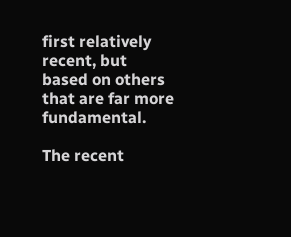first relatively recent, but based on others that are far more fundamental.

The recent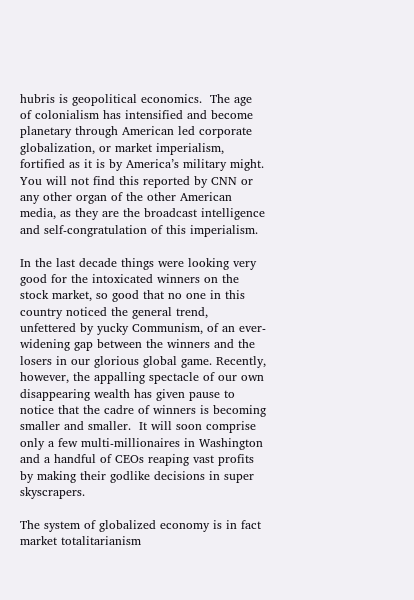hubris is geopolitical economics.  The age of colonialism has intensified and become planetary through American led corporate globalization, or market imperialism, fortified as it is by America’s military might. You will not find this reported by CNN or any other organ of the other American media, as they are the broadcast intelligence and self-congratulation of this imperialism.

In the last decade things were looking very good for the intoxicated winners on the stock market, so good that no one in this country noticed the general trend, unfettered by yucky Communism, of an ever-widening gap between the winners and the losers in our glorious global game. Recently, however, the appalling spectacle of our own disappearing wealth has given pause to notice that the cadre of winners is becoming smaller and smaller.  It will soon comprise only a few multi-millionaires in Washington and a handful of CEOs reaping vast profits by making their godlike decisions in super skyscrapers.

The system of globalized economy is in fact market totalitarianism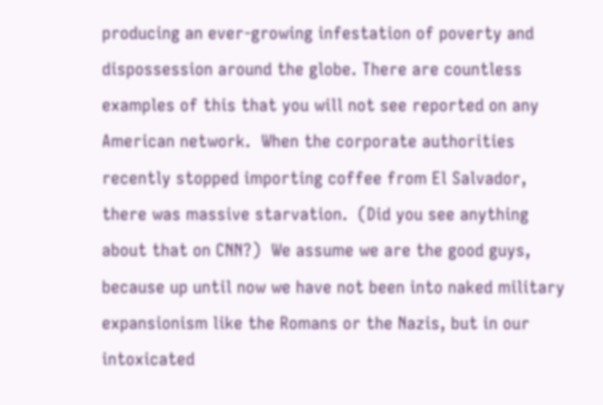producing an ever-growing infestation of poverty and dispossession around the globe. There are countless examples of this that you will not see reported on any American network.  When the corporate authorities recently stopped importing coffee from El Salvador, there was massive starvation.  (Did you see anything about that on CNN?)  We assume we are the good guys, because up until now we have not been into naked military expansionism like the Romans or the Nazis, but in our intoxicated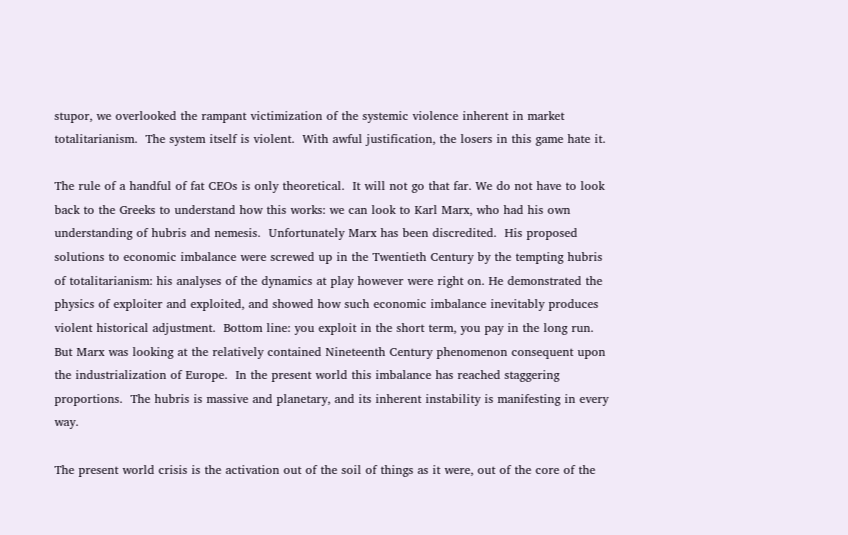stupor, we overlooked the rampant victimization of the systemic violence inherent in market totalitarianism.  The system itself is violent.  With awful justification, the losers in this game hate it.

The rule of a handful of fat CEOs is only theoretical.  It will not go that far. We do not have to look back to the Greeks to understand how this works: we can look to Karl Marx, who had his own understanding of hubris and nemesis.  Unfortunately Marx has been discredited.  His proposed solutions to economic imbalance were screwed up in the Twentieth Century by the tempting hubris of totalitarianism: his analyses of the dynamics at play however were right on. He demonstrated the physics of exploiter and exploited, and showed how such economic imbalance inevitably produces violent historical adjustment.  Bottom line: you exploit in the short term, you pay in the long run.  But Marx was looking at the relatively contained Nineteenth Century phenomenon consequent upon the industrialization of Europe.  In the present world this imbalance has reached staggering proportions.  The hubris is massive and planetary, and its inherent instability is manifesting in every way.

The present world crisis is the activation out of the soil of things as it were, out of the core of the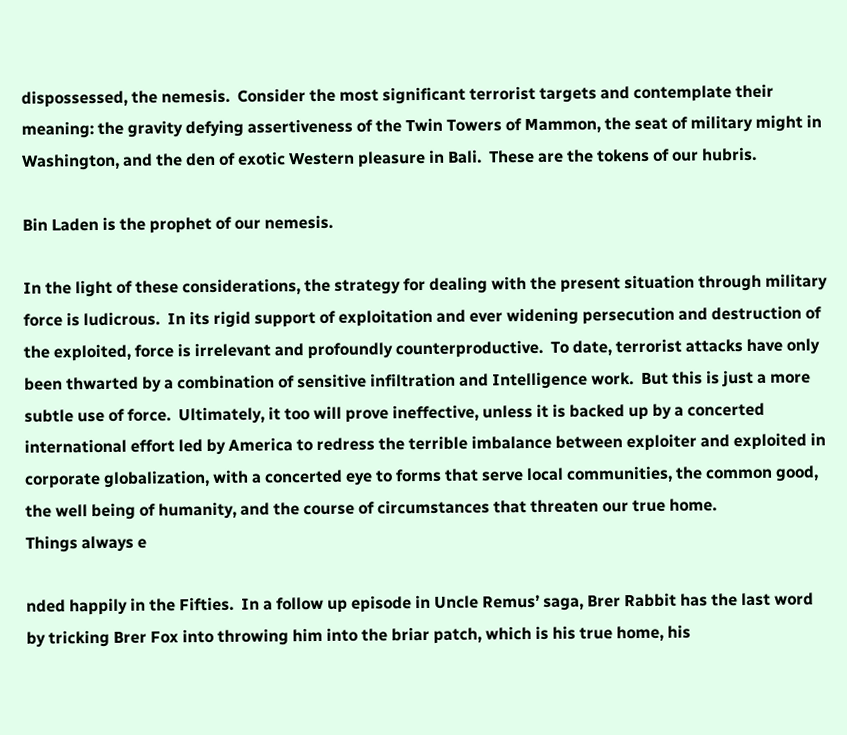dispossessed, the nemesis.  Consider the most significant terrorist targets and contemplate their meaning: the gravity defying assertiveness of the Twin Towers of Mammon, the seat of military might in Washington, and the den of exotic Western pleasure in Bali.  These are the tokens of our hubris.

Bin Laden is the prophet of our nemesis.

In the light of these considerations, the strategy for dealing with the present situation through military force is ludicrous.  In its rigid support of exploitation and ever widening persecution and destruction of the exploited, force is irrelevant and profoundly counterproductive.  To date, terrorist attacks have only been thwarted by a combination of sensitive infiltration and Intelligence work.  But this is just a more subtle use of force.  Ultimately, it too will prove ineffective, unless it is backed up by a concerted international effort led by America to redress the terrible imbalance between exploiter and exploited in corporate globalization, with a concerted eye to forms that serve local communities, the common good, the well being of humanity, and the course of circumstances that threaten our true home.
Things always e

nded happily in the Fifties.  In a follow up episode in Uncle Remus’ saga, Brer Rabbit has the last word by tricking Brer Fox into throwing him into the briar patch, which is his true home, his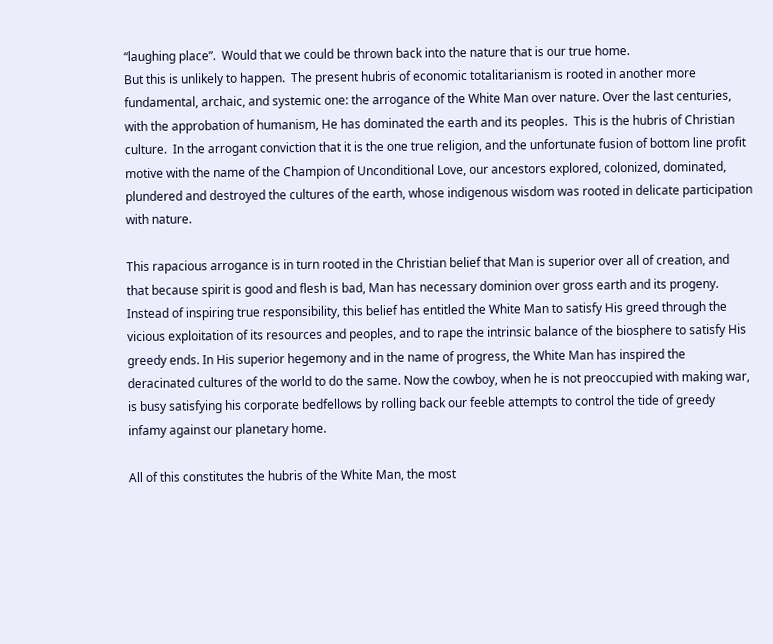“laughing place”.  Would that we could be thrown back into the nature that is our true home.
But this is unlikely to happen.  The present hubris of economic totalitarianism is rooted in another more fundamental, archaic, and systemic one: the arrogance of the White Man over nature. Over the last centuries, with the approbation of humanism, He has dominated the earth and its peoples.  This is the hubris of Christian culture.  In the arrogant conviction that it is the one true religion, and the unfortunate fusion of bottom line profit motive with the name of the Champion of Unconditional Love, our ancestors explored, colonized, dominated, plundered and destroyed the cultures of the earth, whose indigenous wisdom was rooted in delicate participation with nature.

This rapacious arrogance is in turn rooted in the Christian belief that Man is superior over all of creation, and that because spirit is good and flesh is bad, Man has necessary dominion over gross earth and its progeny.  Instead of inspiring true responsibility, this belief has entitled the White Man to satisfy His greed through the vicious exploitation of its resources and peoples, and to rape the intrinsic balance of the biosphere to satisfy His greedy ends. In His superior hegemony and in the name of progress, the White Man has inspired the deracinated cultures of the world to do the same. Now the cowboy, when he is not preoccupied with making war, is busy satisfying his corporate bedfellows by rolling back our feeble attempts to control the tide of greedy infamy against our planetary home.

All of this constitutes the hubris of the White Man, the most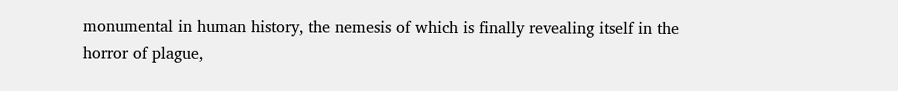monumental in human history, the nemesis of which is finally revealing itself in the horror of plague,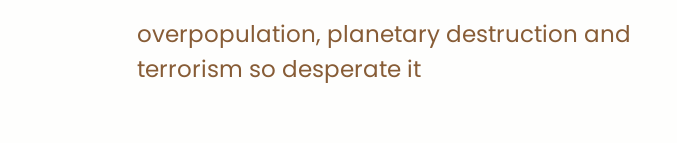overpopulation, planetary destruction and terrorism so desperate it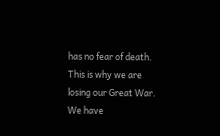has no fear of death.
This is why we are losing our Great War.  We have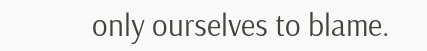only ourselves to blame.